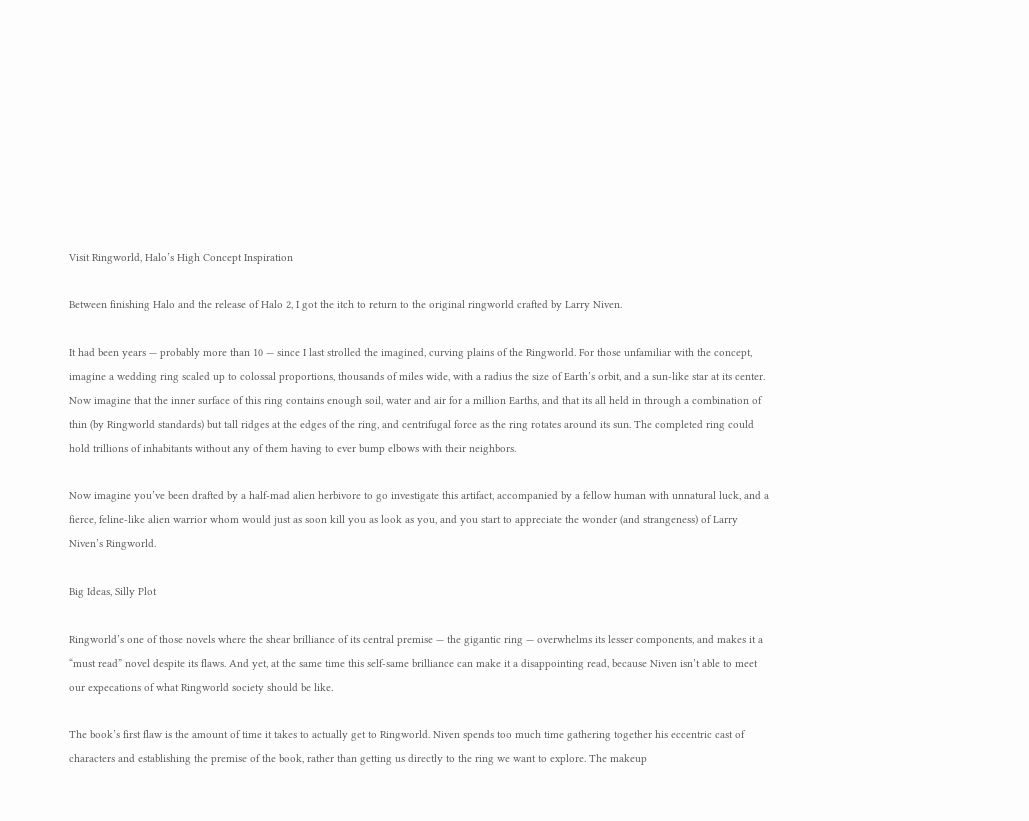Visit Ringworld, Halo’s High Concept Inspiration

Between finishing Halo and the release of Halo 2, I got the itch to return to the original ringworld crafted by Larry Niven.

It had been years — probably more than 10 — since I last strolled the imagined, curving plains of the Ringworld. For those unfamiliar with the concept, imagine a wedding ring scaled up to colossal proportions, thousands of miles wide, with a radius the size of Earth’s orbit, and a sun-like star at its center. Now imagine that the inner surface of this ring contains enough soil, water and air for a million Earths, and that its all held in through a combination of thin (by Ringworld standards) but tall ridges at the edges of the ring, and centrifugal force as the ring rotates around its sun. The completed ring could hold trillions of inhabitants without any of them having to ever bump elbows with their neighbors.

Now imagine you’ve been drafted by a half-mad alien herbivore to go investigate this artifact, accompanied by a fellow human with unnatural luck, and a fierce, feline-like alien warrior whom would just as soon kill you as look as you, and you start to appreciate the wonder (and strangeness) of Larry Niven’s Ringworld.

Big Ideas, Silly Plot

Ringworld’s one of those novels where the shear brilliance of its central premise — the gigantic ring — overwhelms its lesser components, and makes it a “must read” novel despite its flaws. And yet, at the same time this self-same brilliance can make it a disappointing read, because Niven isn’t able to meet our expecations of what Ringworld society should be like.

The book’s first flaw is the amount of time it takes to actually get to Ringworld. Niven spends too much time gathering together his eccentric cast of characters and establishing the premise of the book, rather than getting us directly to the ring we want to explore. The makeup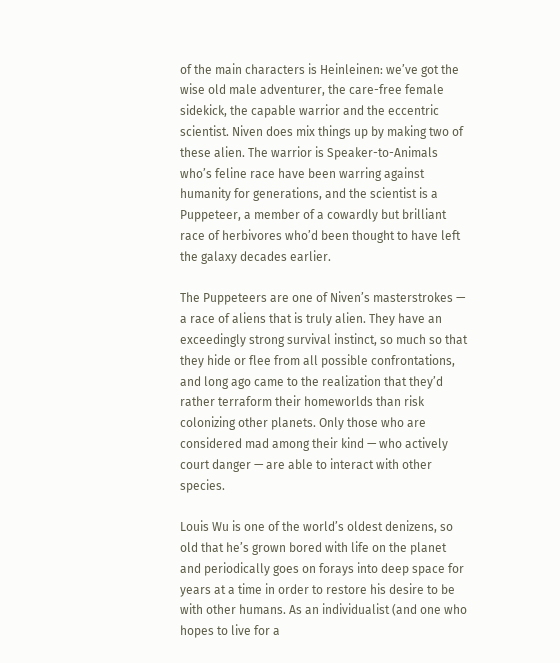of the main characters is Heinleinen: we’ve got the wise old male adventurer, the care-free female sidekick, the capable warrior and the eccentric scientist. Niven does mix things up by making two of these alien. The warrior is Speaker-to-Animals who’s feline race have been warring against humanity for generations, and the scientist is a Puppeteer, a member of a cowardly but brilliant race of herbivores who’d been thought to have left the galaxy decades earlier.

The Puppeteers are one of Niven’s masterstrokes — a race of aliens that is truly alien. They have an exceedingly strong survival instinct, so much so that they hide or flee from all possible confrontations, and long ago came to the realization that they’d rather terraform their homeworlds than risk colonizing other planets. Only those who are considered mad among their kind — who actively court danger — are able to interact with other species.

Louis Wu is one of the world’s oldest denizens, so old that he’s grown bored with life on the planet and periodically goes on forays into deep space for years at a time in order to restore his desire to be with other humans. As an individualist (and one who hopes to live for a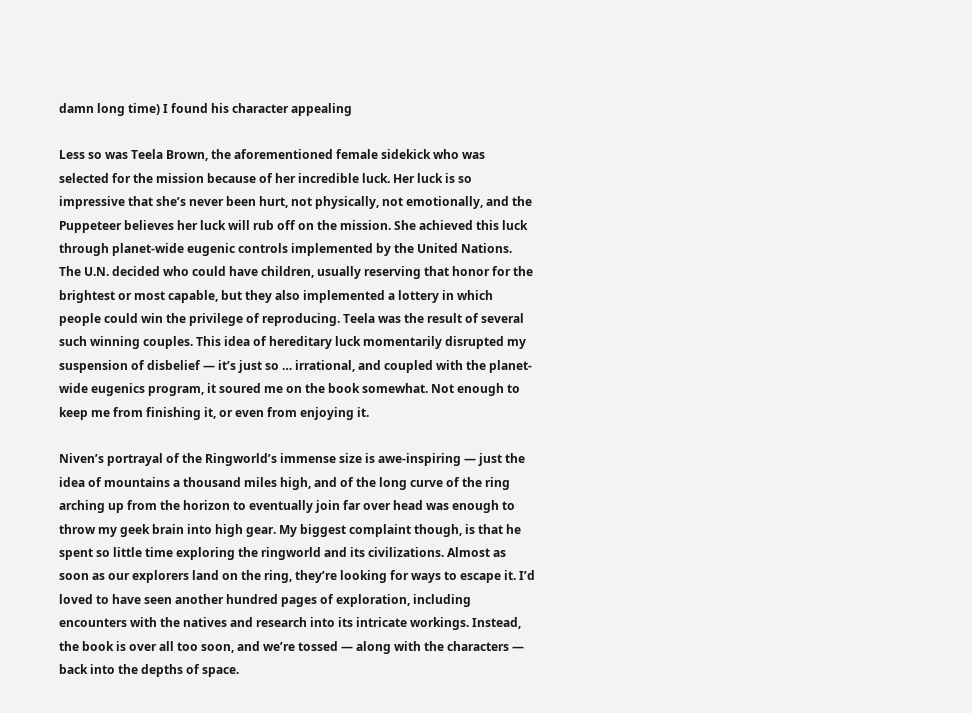damn long time) I found his character appealing

Less so was Teela Brown, the aforementioned female sidekick who was selected for the mission because of her incredible luck. Her luck is so impressive that she’s never been hurt, not physically, not emotionally, and the Puppeteer believes her luck will rub off on the mission. She achieved this luck through planet-wide eugenic controls implemented by the United Nations. The U.N. decided who could have children, usually reserving that honor for the brightest or most capable, but they also implemented a lottery in which people could win the privilege of reproducing. Teela was the result of several such winning couples. This idea of hereditary luck momentarily disrupted my suspension of disbelief — it’s just so … irrational, and coupled with the planet-wide eugenics program, it soured me on the book somewhat. Not enough to keep me from finishing it, or even from enjoying it.

Niven’s portrayal of the Ringworld’s immense size is awe-inspiring — just the idea of mountains a thousand miles high, and of the long curve of the ring arching up from the horizon to eventually join far over head was enough to throw my geek brain into high gear. My biggest complaint though, is that he spent so little time exploring the ringworld and its civilizations. Almost as soon as our explorers land on the ring, they’re looking for ways to escape it. I’d loved to have seen another hundred pages of exploration, including encounters with the natives and research into its intricate workings. Instead, the book is over all too soon, and we’re tossed — along with the characters — back into the depths of space.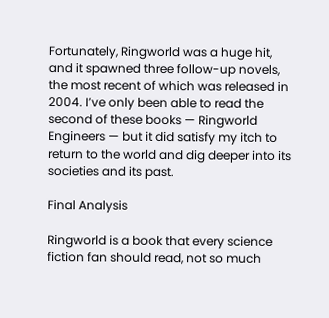Fortunately, Ringworld was a huge hit, and it spawned three follow-up novels, the most recent of which was released in 2004. I’ve only been able to read the second of these books — Ringworld Engineers — but it did satisfy my itch to return to the world and dig deeper into its societies and its past.

Final Analysis

Ringworld is a book that every science fiction fan should read, not so much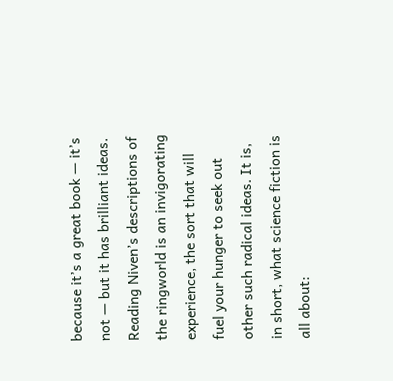because it’s a great book — it’s not — but it has brilliant ideas. Reading Niven’s descriptions of the ringworld is an invigorating experience, the sort that will fuel your hunger to seek out other such radical ideas. It is, in short, what science fiction is all about: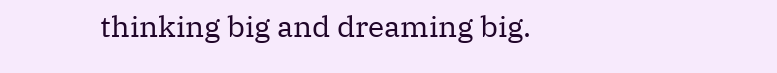thinking big and dreaming big.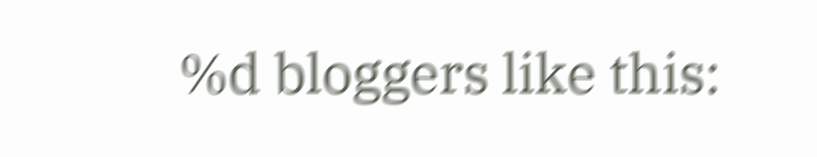%d bloggers like this: